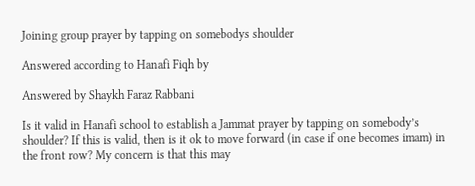Joining group prayer by tapping on somebodys shoulder

Answered according to Hanafi Fiqh by

Answered by Shaykh Faraz Rabbani

Is it valid in Hanafi school to establish a Jammat prayer by tapping on somebody’s shoulder? If this is valid, then is it ok to move forward (in case if one becomes imam) in the front row? My concern is that this may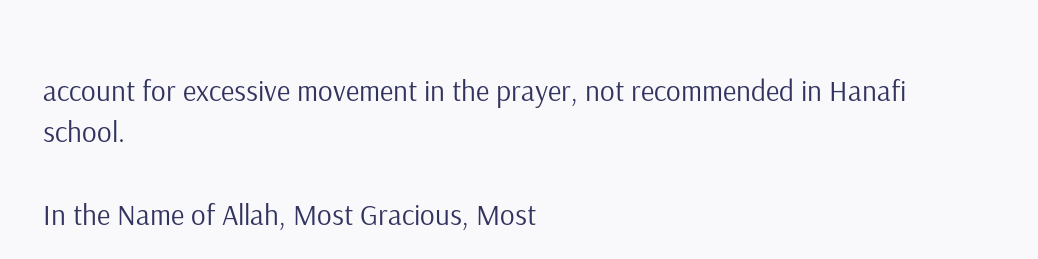account for excessive movement in the prayer, not recommended in Hanafi school.

In the Name of Allah, Most Gracious, Most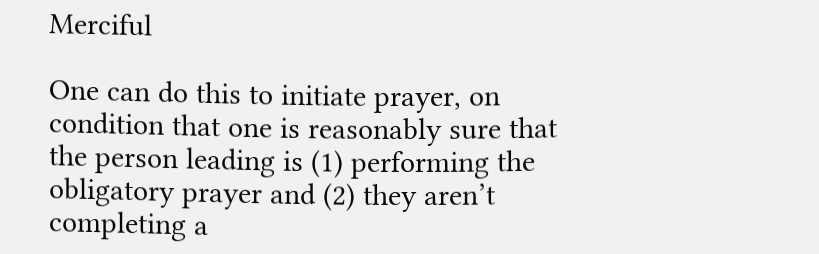Merciful

One can do this to initiate prayer, on condition that one is reasonably sure that the person leading is (1) performing the obligatory prayer and (2) they aren’t completing a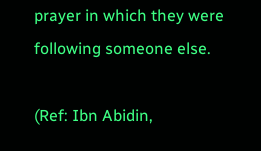prayer in which they were following someone else.

(Ref: Ibn Abidin,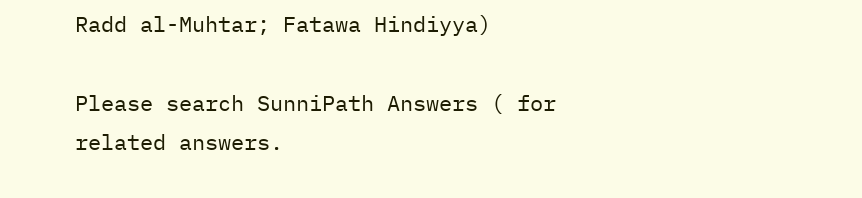Radd al-Muhtar; Fatawa Hindiyya)

Please search SunniPath Answers ( for related answers.